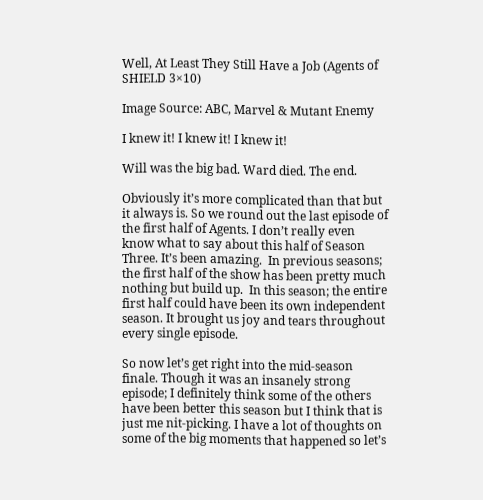Well, At Least They Still Have a Job (Agents of SHIELD 3×10)

Image Source: ABC, Marvel & Mutant Enemy

I knew it! I knew it! I knew it!

Will was the big bad. Ward died. The end.

Obviously it’s more complicated than that but it always is. So we round out the last episode of the first half of Agents. I don’t really even know what to say about this half of Season Three. It’s been amazing.  In previous seasons; the first half of the show has been pretty much nothing but build up.  In this season; the entire first half could have been its own independent season. It brought us joy and tears throughout every single episode.

So now let’s get right into the mid-season finale. Though it was an insanely strong episode; I definitely think some of the others have been better this season but I think that is just me nit-picking. I have a lot of thoughts on some of the big moments that happened so let’s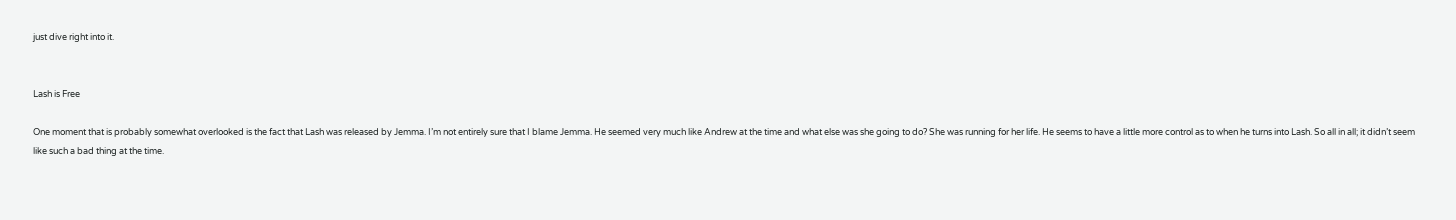just dive right into it.


Lash is Free

One moment that is probably somewhat overlooked is the fact that Lash was released by Jemma. I’m not entirely sure that I blame Jemma. He seemed very much like Andrew at the time and what else was she going to do? She was running for her life. He seems to have a little more control as to when he turns into Lash. So all in all; it didn’t seem like such a bad thing at the time.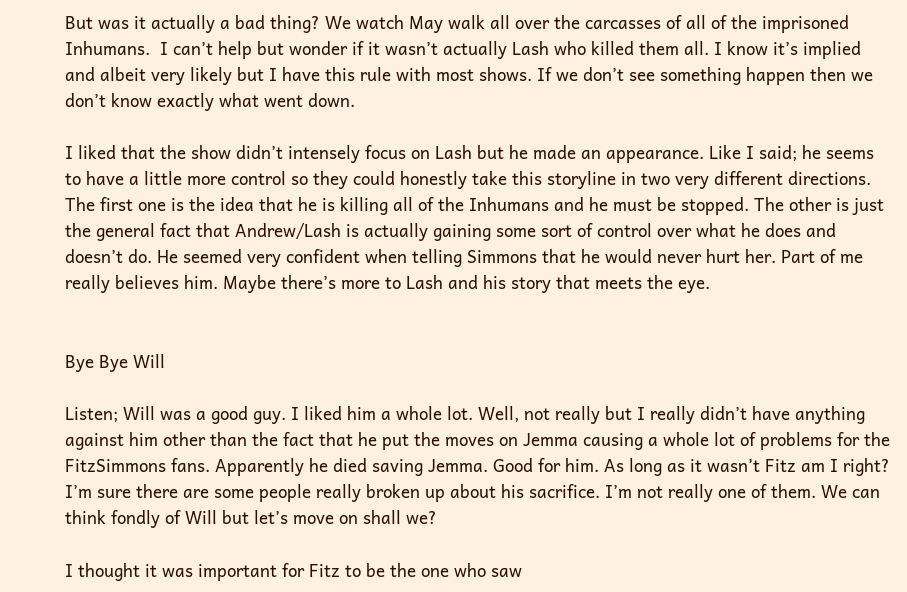But was it actually a bad thing? We watch May walk all over the carcasses of all of the imprisoned Inhumans.  I can’t help but wonder if it wasn’t actually Lash who killed them all. I know it’s implied and albeit very likely but I have this rule with most shows. If we don’t see something happen then we don’t know exactly what went down.

I liked that the show didn’t intensely focus on Lash but he made an appearance. Like I said; he seems to have a little more control so they could honestly take this storyline in two very different directions. The first one is the idea that he is killing all of the Inhumans and he must be stopped. The other is just the general fact that Andrew/Lash is actually gaining some sort of control over what he does and doesn’t do. He seemed very confident when telling Simmons that he would never hurt her. Part of me really believes him. Maybe there’s more to Lash and his story that meets the eye.


Bye Bye Will

Listen; Will was a good guy. I liked him a whole lot. Well, not really but I really didn’t have anything against him other than the fact that he put the moves on Jemma causing a whole lot of problems for the FitzSimmons fans. Apparently he died saving Jemma. Good for him. As long as it wasn’t Fitz am I right? I’m sure there are some people really broken up about his sacrifice. I’m not really one of them. We can think fondly of Will but let’s move on shall we?

I thought it was important for Fitz to be the one who saw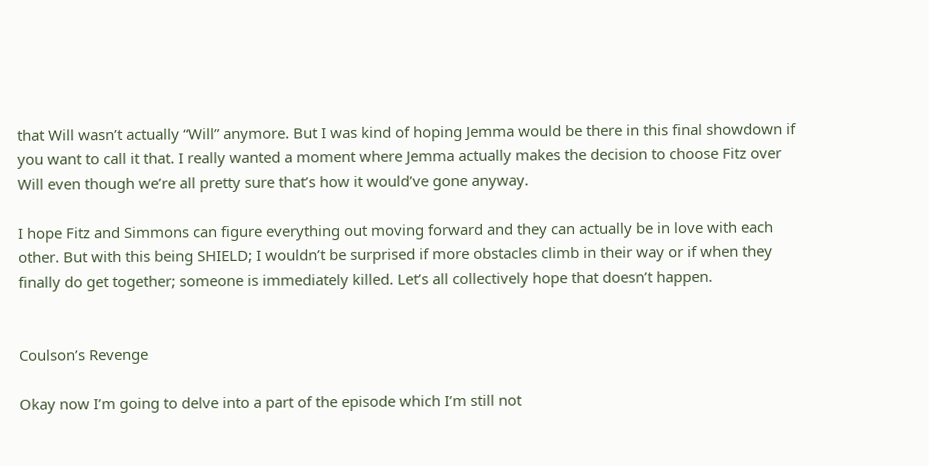that Will wasn’t actually “Will” anymore. But I was kind of hoping Jemma would be there in this final showdown if you want to call it that. I really wanted a moment where Jemma actually makes the decision to choose Fitz over Will even though we’re all pretty sure that’s how it would’ve gone anyway.

I hope Fitz and Simmons can figure everything out moving forward and they can actually be in love with each other. But with this being SHIELD; I wouldn’t be surprised if more obstacles climb in their way or if when they finally do get together; someone is immediately killed. Let’s all collectively hope that doesn’t happen.


Coulson’s Revenge

Okay now I’m going to delve into a part of the episode which I’m still not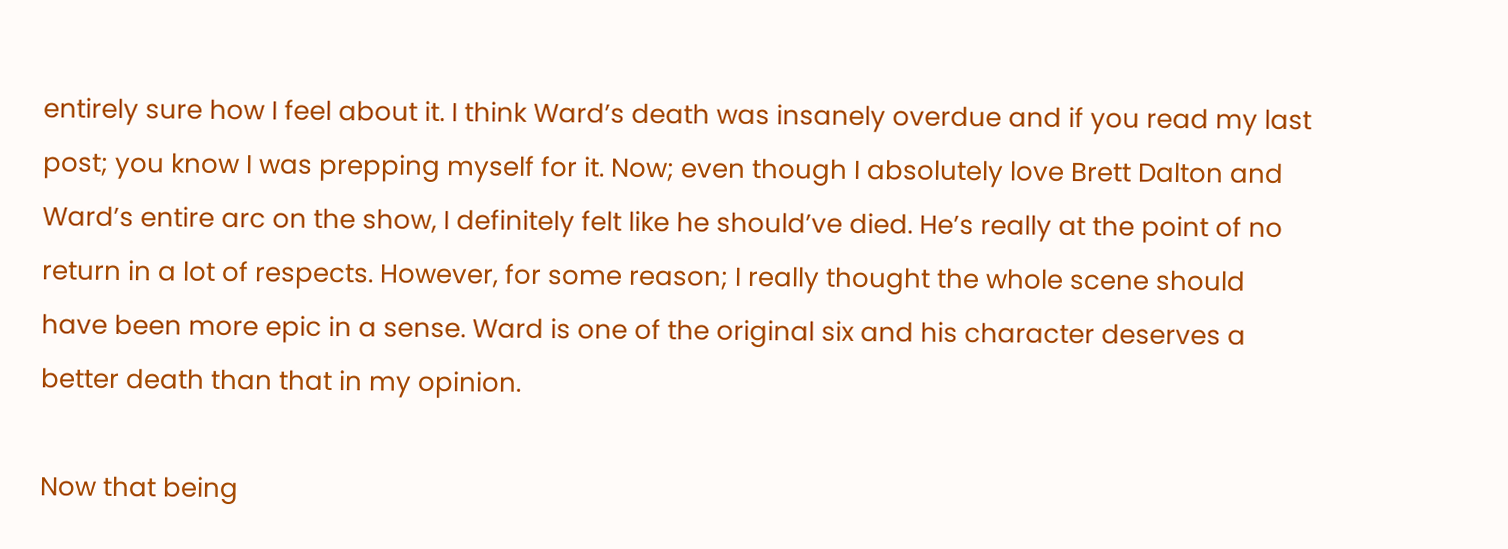entirely sure how I feel about it. I think Ward’s death was insanely overdue and if you read my last post; you know I was prepping myself for it. Now; even though I absolutely love Brett Dalton and Ward’s entire arc on the show, I definitely felt like he should’ve died. He’s really at the point of no return in a lot of respects. However, for some reason; I really thought the whole scene should have been more epic in a sense. Ward is one of the original six and his character deserves a better death than that in my opinion.

Now that being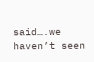said….we haven’t seen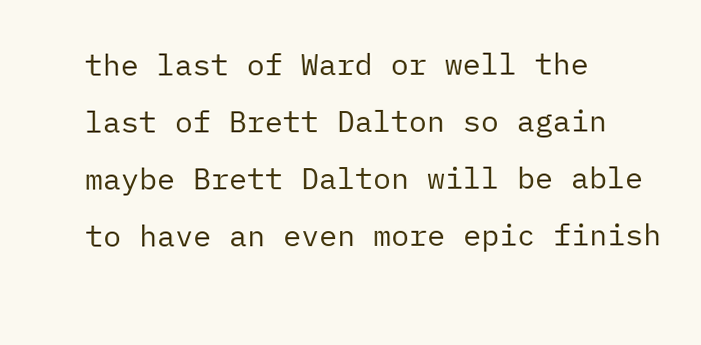the last of Ward or well the last of Brett Dalton so again maybe Brett Dalton will be able to have an even more epic finish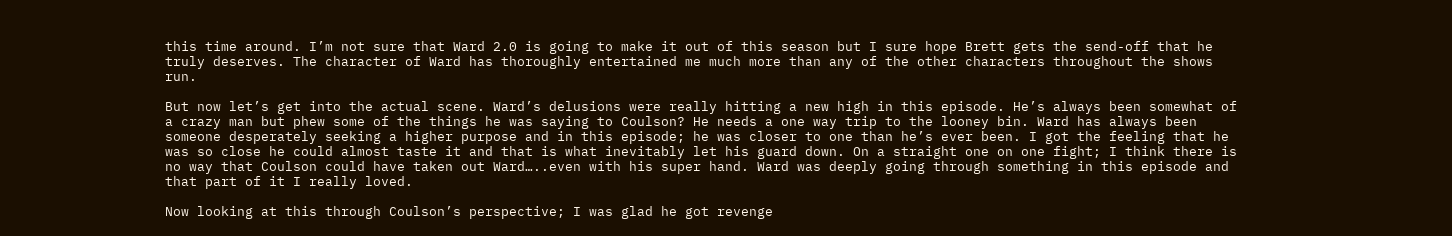this time around. I’m not sure that Ward 2.0 is going to make it out of this season but I sure hope Brett gets the send-off that he truly deserves. The character of Ward has thoroughly entertained me much more than any of the other characters throughout the shows run.

But now let’s get into the actual scene. Ward’s delusions were really hitting a new high in this episode. He’s always been somewhat of a crazy man but phew some of the things he was saying to Coulson? He needs a one way trip to the looney bin. Ward has always been someone desperately seeking a higher purpose and in this episode; he was closer to one than he’s ever been. I got the feeling that he was so close he could almost taste it and that is what inevitably let his guard down. On a straight one on one fight; I think there is no way that Coulson could have taken out Ward…..even with his super hand. Ward was deeply going through something in this episode and that part of it I really loved.

Now looking at this through Coulson’s perspective; I was glad he got revenge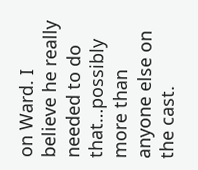on Ward. I believe he really needed to do that…possibly more than anyone else on the cast.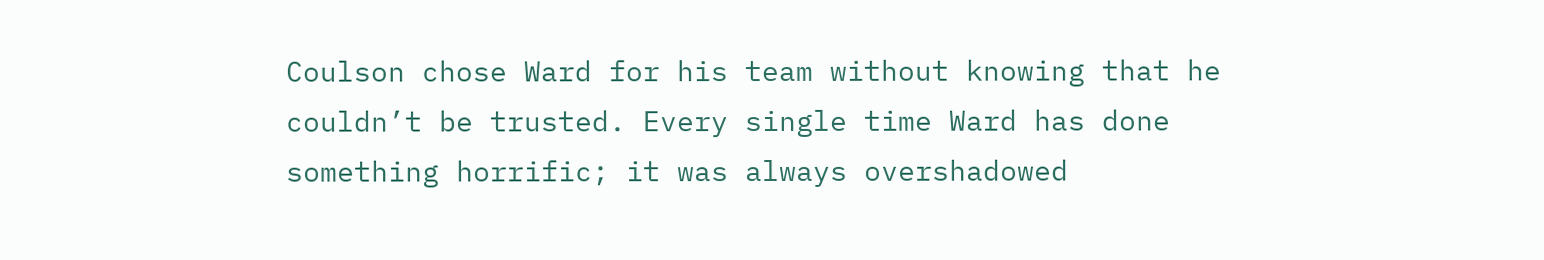Coulson chose Ward for his team without knowing that he couldn’t be trusted. Every single time Ward has done something horrific; it was always overshadowed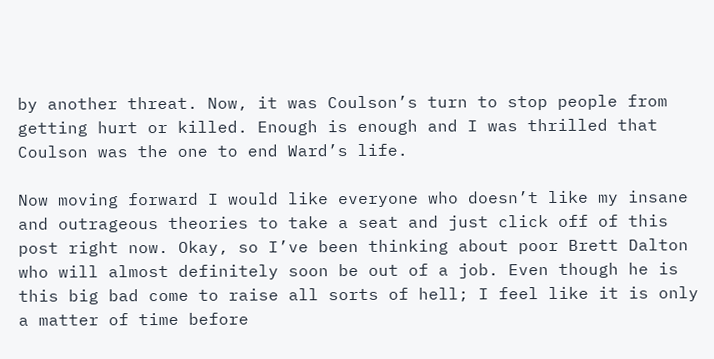by another threat. Now, it was Coulson’s turn to stop people from getting hurt or killed. Enough is enough and I was thrilled that Coulson was the one to end Ward’s life.

Now moving forward I would like everyone who doesn’t like my insane and outrageous theories to take a seat and just click off of this post right now. Okay, so I’ve been thinking about poor Brett Dalton who will almost definitely soon be out of a job. Even though he is this big bad come to raise all sorts of hell; I feel like it is only a matter of time before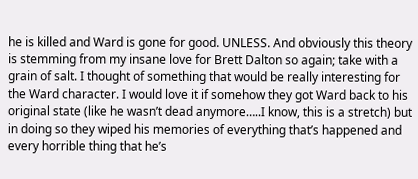he is killed and Ward is gone for good. UNLESS. And obviously this theory is stemming from my insane love for Brett Dalton so again; take with a grain of salt. I thought of something that would be really interesting for the Ward character. I would love it if somehow they got Ward back to his original state (like he wasn’t dead anymore…..I know, this is a stretch) but in doing so they wiped his memories of everything that’s happened and every horrible thing that he’s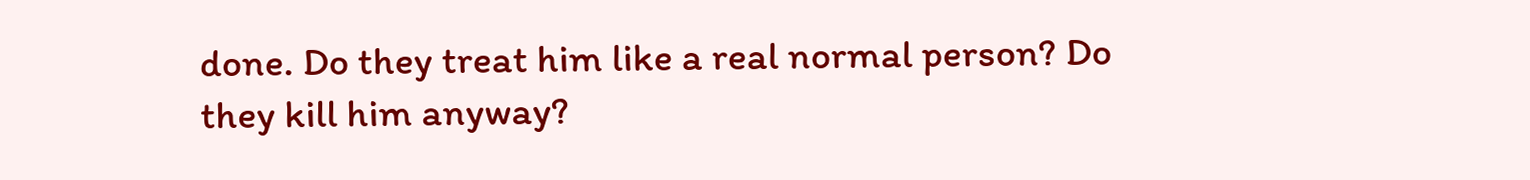done. Do they treat him like a real normal person? Do they kill him anyway?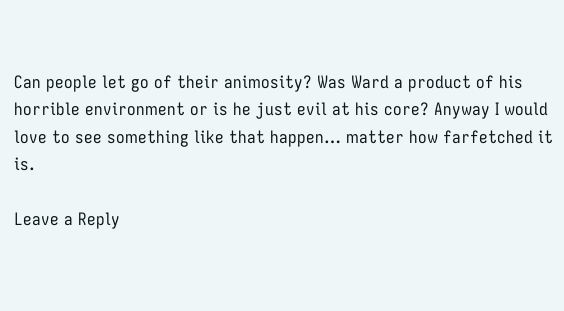Can people let go of their animosity? Was Ward a product of his horrible environment or is he just evil at his core? Anyway I would love to see something like that happen… matter how farfetched it is.

Leave a Reply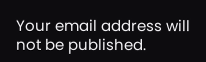Your email address will not be published.